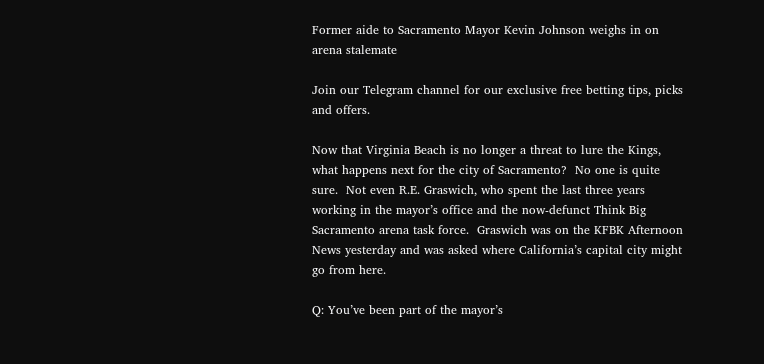Former aide to Sacramento Mayor Kevin Johnson weighs in on arena stalemate

Join our Telegram channel for our exclusive free betting tips, picks and offers.

Now that Virginia Beach is no longer a threat to lure the Kings, what happens next for the city of Sacramento?  No one is quite sure.  Not even R.E. Graswich, who spent the last three years working in the mayor’s office and the now-defunct Think Big Sacramento arena task force.  Graswich was on the KFBK Afternoon News yesterday and was asked where California’s capital city might go from here.

Q: You’ve been part of the mayor’s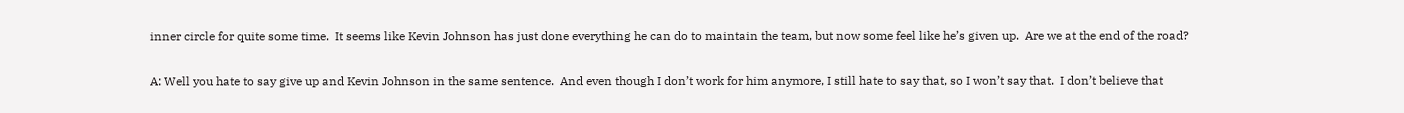inner circle for quite some time.  It seems like Kevin Johnson has just done everything he can do to maintain the team, but now some feel like he’s given up.  Are we at the end of the road?

A: Well you hate to say give up and Kevin Johnson in the same sentence.  And even though I don’t work for him anymore, I still hate to say that, so I won’t say that.  I don’t believe that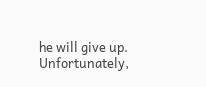he will give up.  Unfortunately,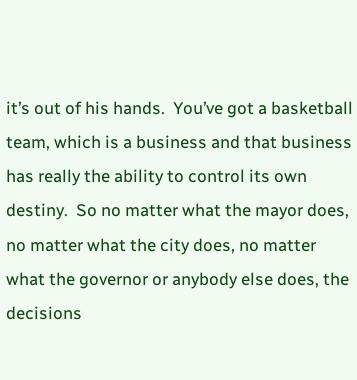it’s out of his hands.  You’ve got a basketball team, which is a business and that business has really the ability to control its own destiny.  So no matter what the mayor does, no matter what the city does, no matter what the governor or anybody else does, the decisions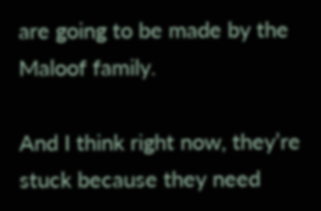are going to be made by the Maloof family.

And I think right now, they’re stuck because they need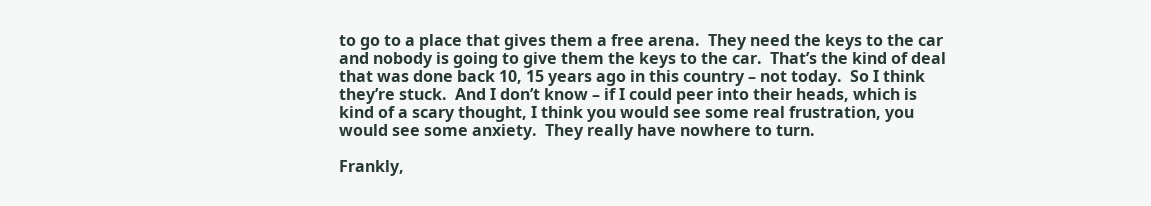to go to a place that gives them a free arena.  They need the keys to the car and nobody is going to give them the keys to the car.  That’s the kind of deal that was done back 10, 15 years ago in this country – not today.  So I think they’re stuck.  And I don’t know – if I could peer into their heads, which is kind of a scary thought, I think you would see some real frustration, you would see some anxiety.  They really have nowhere to turn.

Frankly,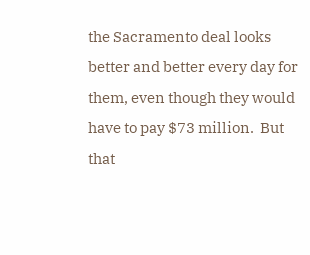the Sacramento deal looks better and better every day for them, even though they would have to pay $73 million.  But that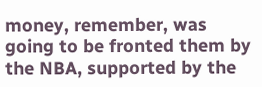money, remember, was going to be fronted them by the NBA, supported by the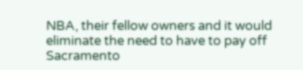NBA, their fellow owners and it would eliminate the need to have to pay off Sacramento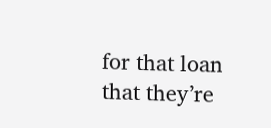for that loan that they’re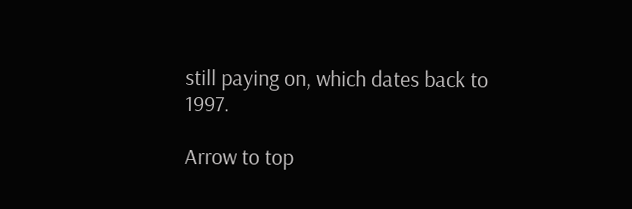still paying on, which dates back to 1997.

Arrow to top